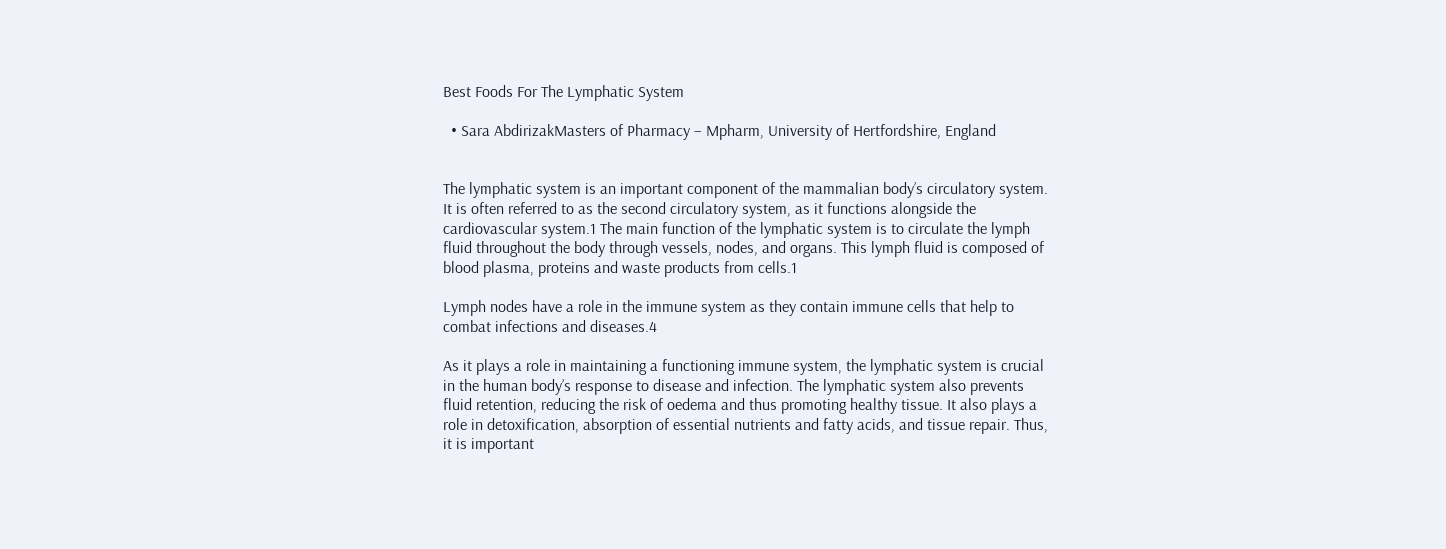Best Foods For The Lymphatic System

  • Sara AbdirizakMasters of Pharmacy – Mpharm, University of Hertfordshire, England


The lymphatic system is an important component of the mammalian body’s circulatory system. It is often referred to as the second circulatory system, as it functions alongside the cardiovascular system.1 The main function of the lymphatic system is to circulate the lymph fluid throughout the body through vessels, nodes, and organs. This lymph fluid is composed of blood plasma, proteins and waste products from cells.1

Lymph nodes have a role in the immune system as they contain immune cells that help to combat infections and diseases.4

As it plays a role in maintaining a functioning immune system, the lymphatic system is crucial in the human body’s response to disease and infection. The lymphatic system also prevents fluid retention, reducing the risk of oedema and thus promoting healthy tissue. It also plays a role in detoxification, absorption of essential nutrients and fatty acids, and tissue repair. Thus, it is important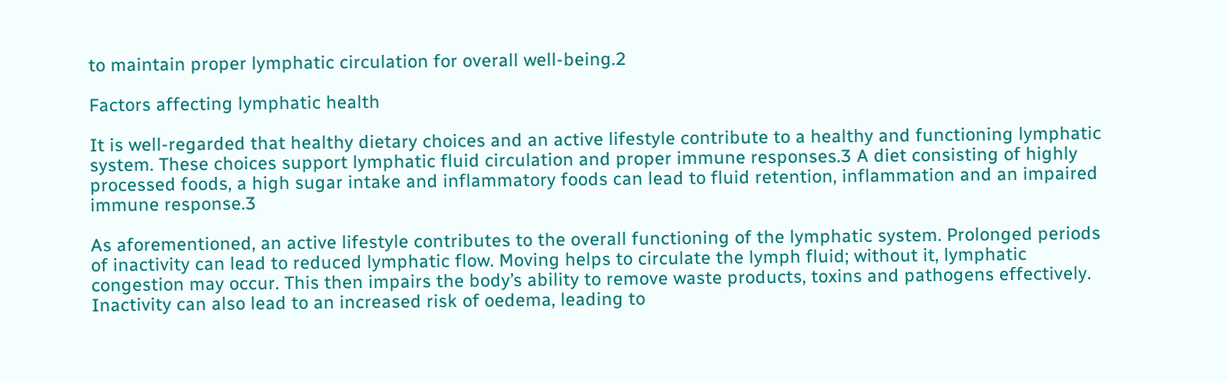to maintain proper lymphatic circulation for overall well-being.2

Factors affecting lymphatic health

It is well-regarded that healthy dietary choices and an active lifestyle contribute to a healthy and functioning lymphatic system. These choices support lymphatic fluid circulation and proper immune responses.3 A diet consisting of highly processed foods, a high sugar intake and inflammatory foods can lead to fluid retention, inflammation and an impaired immune response.3

As aforementioned, an active lifestyle contributes to the overall functioning of the lymphatic system. Prolonged periods of inactivity can lead to reduced lymphatic flow. Moving helps to circulate the lymph fluid; without it, lymphatic congestion may occur. This then impairs the body’s ability to remove waste products, toxins and pathogens effectively. Inactivity can also lead to an increased risk of oedema, leading to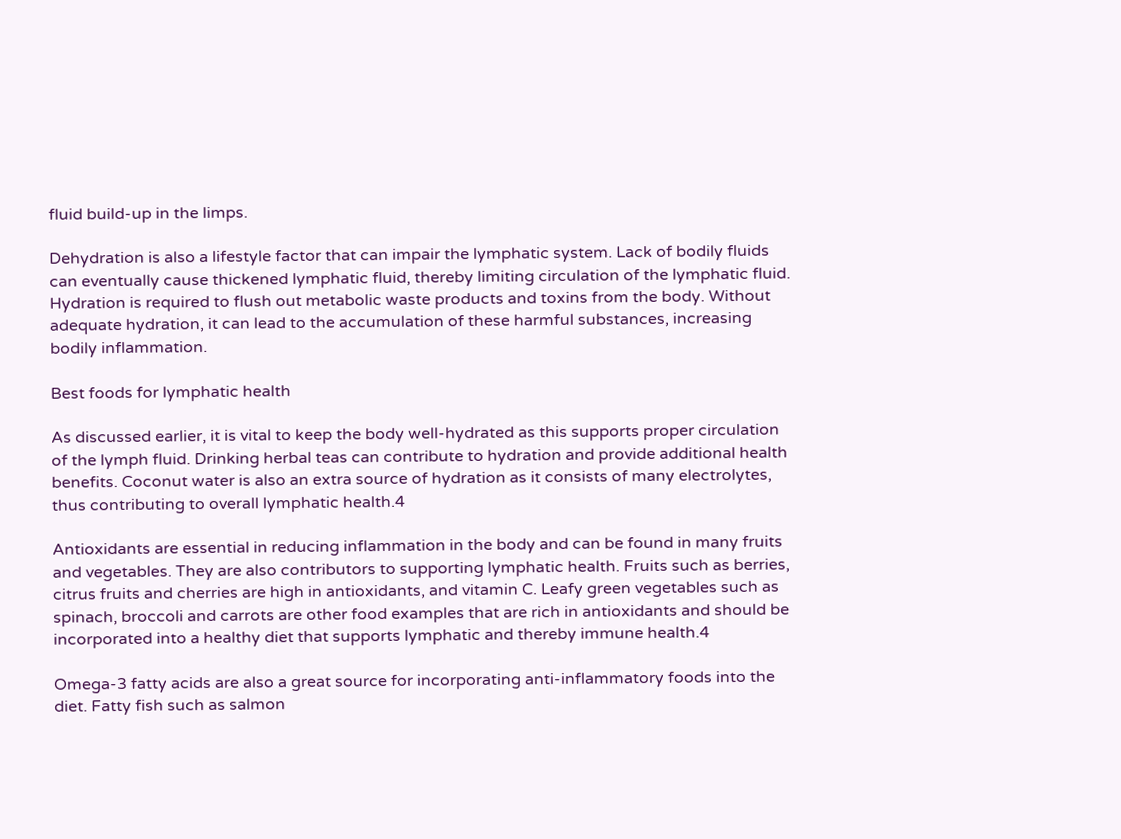fluid build-up in the limps.

Dehydration is also a lifestyle factor that can impair the lymphatic system. Lack of bodily fluids can eventually cause thickened lymphatic fluid, thereby limiting circulation of the lymphatic fluid. Hydration is required to flush out metabolic waste products and toxins from the body. Without adequate hydration, it can lead to the accumulation of these harmful substances, increasing bodily inflammation.

Best foods for lymphatic health

As discussed earlier, it is vital to keep the body well-hydrated as this supports proper circulation of the lymph fluid. Drinking herbal teas can contribute to hydration and provide additional health benefits. Coconut water is also an extra source of hydration as it consists of many electrolytes, thus contributing to overall lymphatic health.4

Antioxidants are essential in reducing inflammation in the body and can be found in many fruits and vegetables. They are also contributors to supporting lymphatic health. Fruits such as berries, citrus fruits and cherries are high in antioxidants, and vitamin C. Leafy green vegetables such as spinach, broccoli and carrots are other food examples that are rich in antioxidants and should be incorporated into a healthy diet that supports lymphatic and thereby immune health.4

Omega-3 fatty acids are also a great source for incorporating anti-inflammatory foods into the diet. Fatty fish such as salmon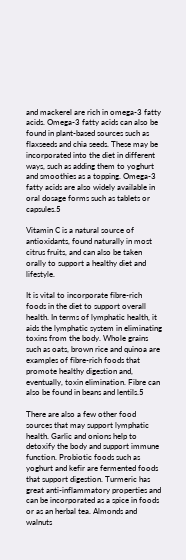and mackerel are rich in omega-3 fatty acids. Omega-3 fatty acids can also be found in plant-based sources such as flaxseeds and chia seeds. These may be incorporated into the diet in different ways, such as adding them to yoghurt and smoothies as a topping. Omega-3 fatty acids are also widely available in oral dosage forms such as tablets or capsules.5

Vitamin C is a natural source of antioxidants, found naturally in most citrus fruits, and can also be taken orally to support a healthy diet and lifestyle.

It is vital to incorporate fibre-rich foods in the diet to support overall health. In terms of lymphatic health, it aids the lymphatic system in eliminating toxins from the body. Whole grains such as oats, brown rice and quinoa are examples of fibre-rich foods that promote healthy digestion and, eventually, toxin elimination. Fibre can also be found in beans and lentils.5

There are also a few other food sources that may support lymphatic health. Garlic and onions help to detoxify the body and support immune function. Probiotic foods such as yoghurt and kefir are fermented foods that support digestion. Turmeric has great anti-inflammatory properties and can be incorporated as a spice in foods or as an herbal tea. Almonds and walnuts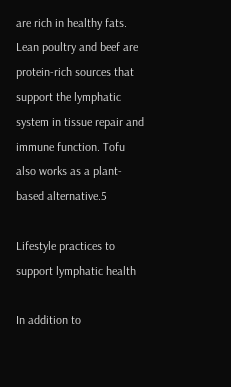are rich in healthy fats. Lean poultry and beef are protein-rich sources that support the lymphatic system in tissue repair and immune function. Tofu also works as a plant-based alternative.5

Lifestyle practices to support lymphatic health

In addition to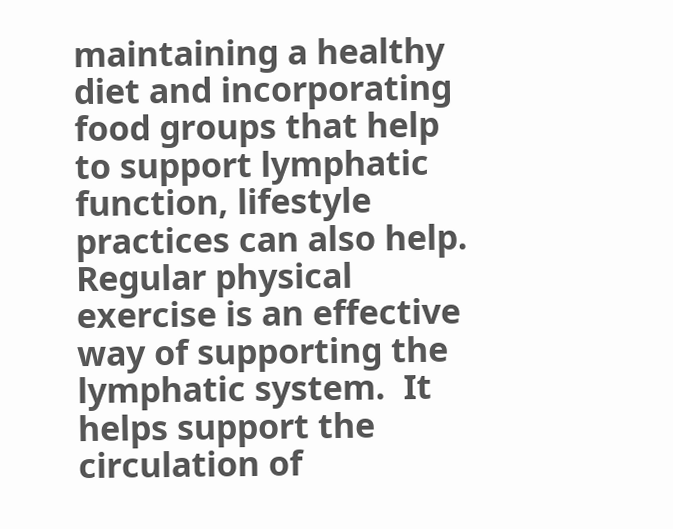maintaining a healthy diet and incorporating food groups that help to support lymphatic function, lifestyle practices can also help. Regular physical exercise is an effective way of supporting the lymphatic system.  It helps support the circulation of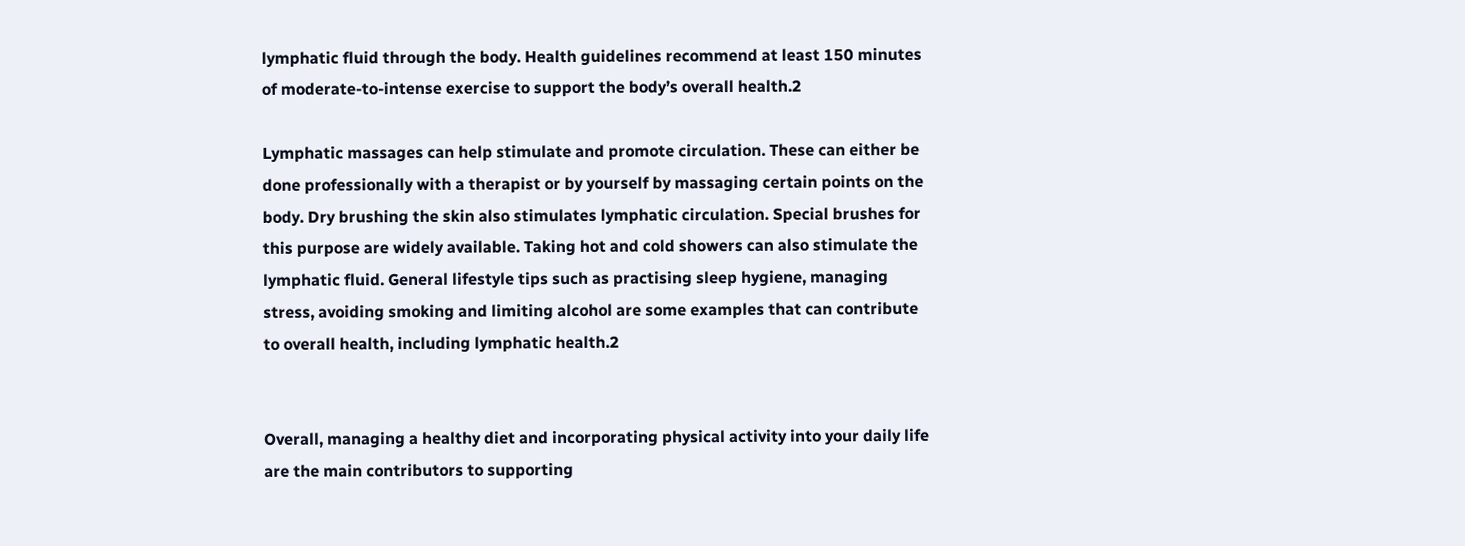lymphatic fluid through the body. Health guidelines recommend at least 150 minutes of moderate-to-intense exercise to support the body’s overall health.2

Lymphatic massages can help stimulate and promote circulation. These can either be done professionally with a therapist or by yourself by massaging certain points on the body. Dry brushing the skin also stimulates lymphatic circulation. Special brushes for this purpose are widely available. Taking hot and cold showers can also stimulate the lymphatic fluid. General lifestyle tips such as practising sleep hygiene, managing stress, avoiding smoking and limiting alcohol are some examples that can contribute to overall health, including lymphatic health.2


Overall, managing a healthy diet and incorporating physical activity into your daily life are the main contributors to supporting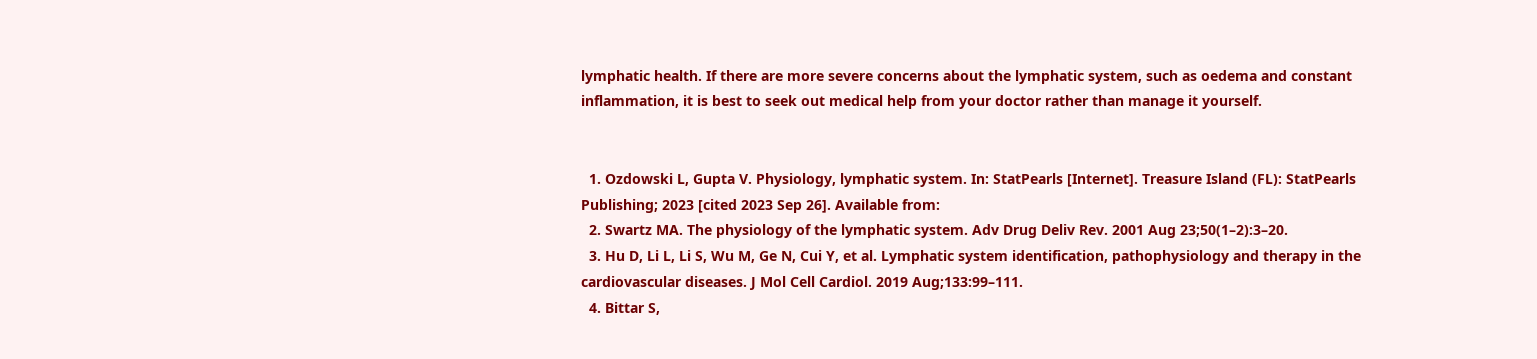lymphatic health. If there are more severe concerns about the lymphatic system, such as oedema and constant inflammation, it is best to seek out medical help from your doctor rather than manage it yourself.


  1. Ozdowski L, Gupta V. Physiology, lymphatic system. In: StatPearls [Internet]. Treasure Island (FL): StatPearls Publishing; 2023 [cited 2023 Sep 26]. Available from:
  2. Swartz MA. The physiology of the lymphatic system. Adv Drug Deliv Rev. 2001 Aug 23;50(1–2):3–20.
  3. Hu D, Li L, Li S, Wu M, Ge N, Cui Y, et al. Lymphatic system identification, pathophysiology and therapy in the cardiovascular diseases. J Mol Cell Cardiol. 2019 Aug;133:99–111.
  4. Bittar S,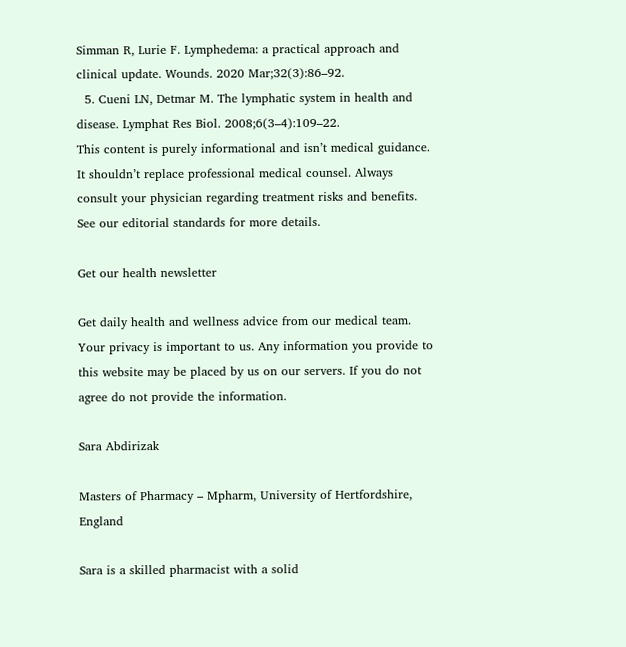Simman R, Lurie F. Lymphedema: a practical approach and clinical update. Wounds. 2020 Mar;32(3):86–92.
  5. Cueni LN, Detmar M. The lymphatic system in health and disease. Lymphat Res Biol. 2008;6(3–4):109–22.
This content is purely informational and isn’t medical guidance. It shouldn’t replace professional medical counsel. Always consult your physician regarding treatment risks and benefits. See our editorial standards for more details.

Get our health newsletter

Get daily health and wellness advice from our medical team.
Your privacy is important to us. Any information you provide to this website may be placed by us on our servers. If you do not agree do not provide the information.

Sara Abdirizak

Masters of Pharmacy – Mpharm, University of Hertfordshire, England

Sara is a skilled pharmacist with a solid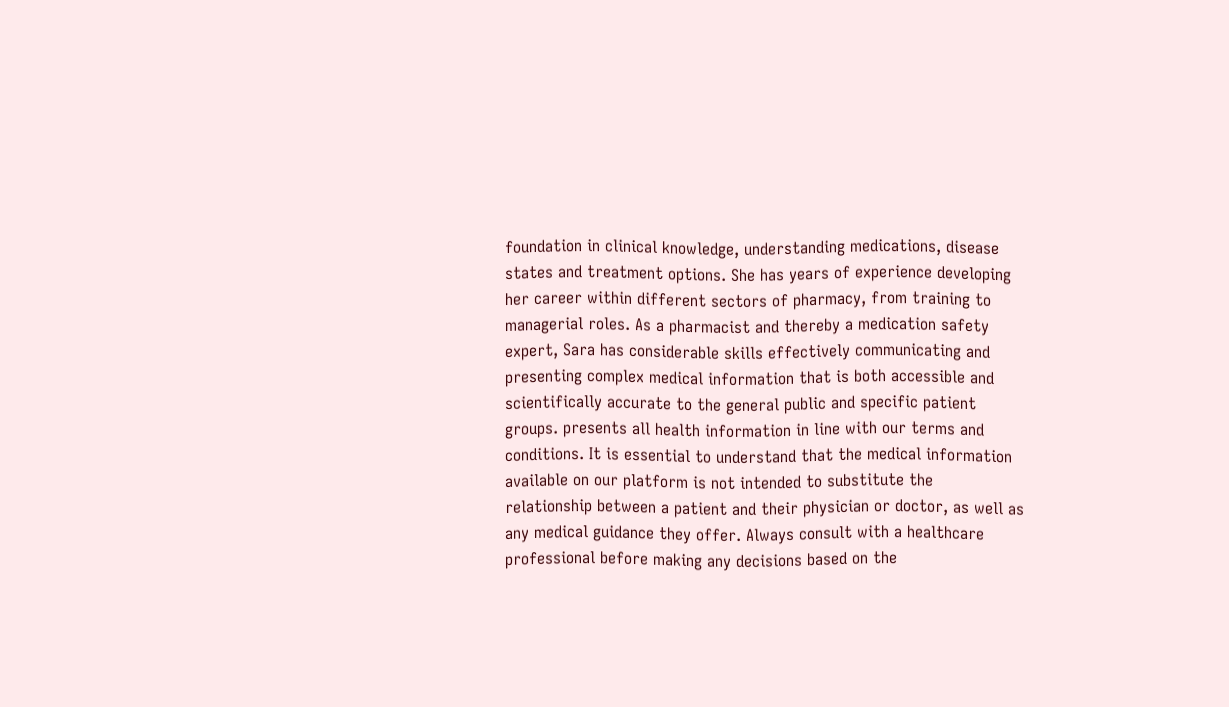foundation in clinical knowledge, understanding medications, disease states and treatment options. She has years of experience developing her career within different sectors of pharmacy, from training to managerial roles. As a pharmacist and thereby a medication safety expert, Sara has considerable skills effectively communicating and presenting complex medical information that is both accessible and scientifically accurate to the general public and specific patient groups. presents all health information in line with our terms and conditions. It is essential to understand that the medical information available on our platform is not intended to substitute the relationship between a patient and their physician or doctor, as well as any medical guidance they offer. Always consult with a healthcare professional before making any decisions based on the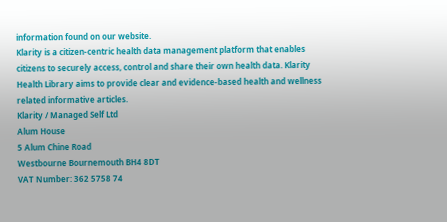information found on our website.
Klarity is a citizen-centric health data management platform that enables citizens to securely access, control and share their own health data. Klarity Health Library aims to provide clear and evidence-based health and wellness related informative articles.
Klarity / Managed Self Ltd
Alum House
5 Alum Chine Road
Westbourne Bournemouth BH4 8DT
VAT Number: 362 5758 74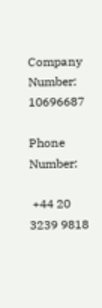Company Number: 10696687

Phone Number:

 +44 20 3239 9818